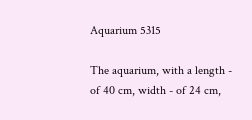Aquarium 5315

The aquarium, with a length - of 40 cm, width - of 24 cm,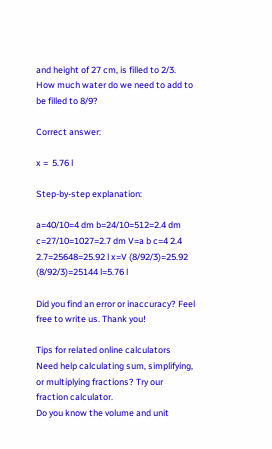and height of 27 cm, is filled to 2/3. How much water do we need to add to be filled to 8/9?

Correct answer:

x =  5.76 l

Step-by-step explanation:

a=40/10=4 dm b=24/10=512=2.4 dm c=27/10=1027=2.7 dm V=a b c=4 2.4 2.7=25648=25.92 l x=V (8/92/3)=25.92 (8/92/3)=25144 l=5.76 l

Did you find an error or inaccuracy? Feel free to write us. Thank you!

Tips for related online calculators
Need help calculating sum, simplifying, or multiplying fractions? Try our fraction calculator.
Do you know the volume and unit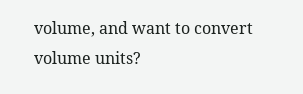volume, and want to convert volume units?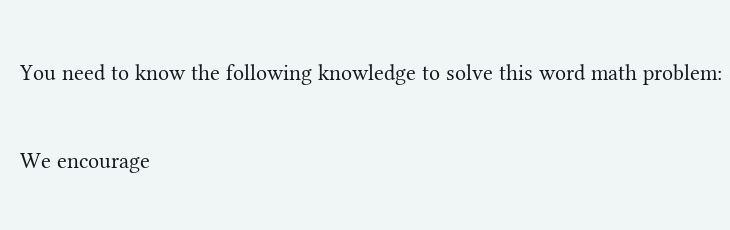You need to know the following knowledge to solve this word math problem:

We encourage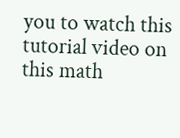you to watch this tutorial video on this math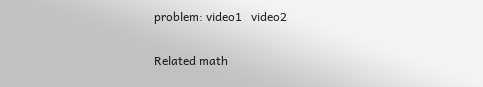problem: video1   video2

Related math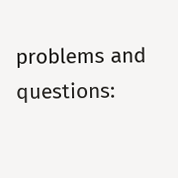problems and questions: